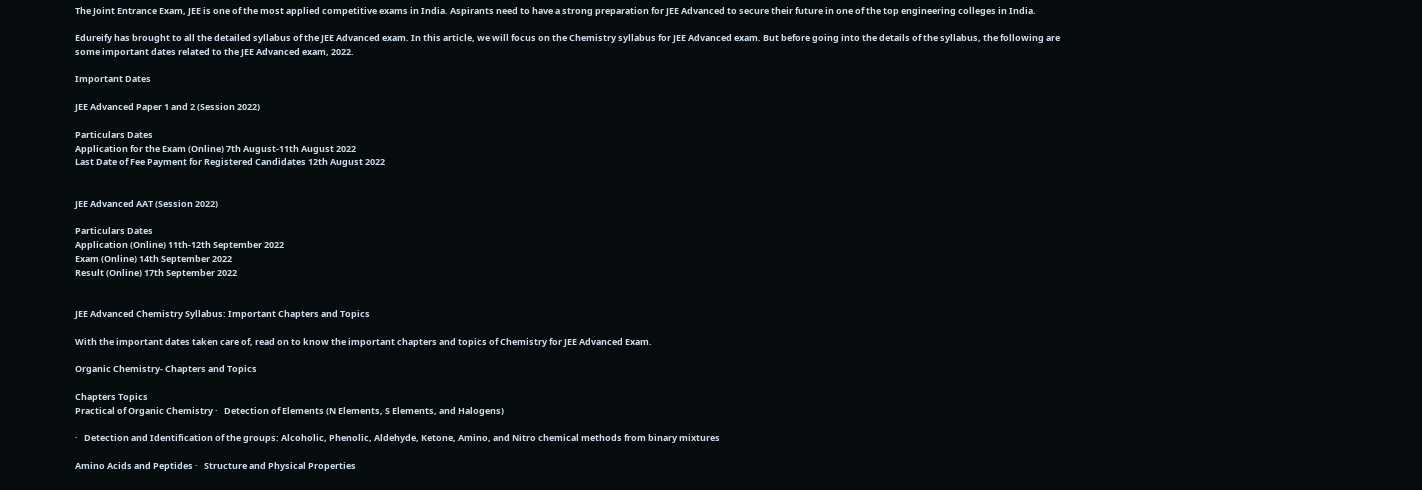The Joint Entrance Exam, JEE is one of the most applied competitive exams in India. Aspirants need to have a strong preparation for JEE Advanced to secure their future in one of the top engineering colleges in India.

Edureify has brought to all the detailed syllabus of the JEE Advanced exam. In this article, we will focus on the Chemistry syllabus for JEE Advanced exam. But before going into the details of the syllabus, the following are some important dates related to the JEE Advanced exam, 2022.

Important Dates

JEE Advanced Paper 1 and 2 (Session 2022)

Particulars Dates
Application for the Exam (Online) 7th August-11th August 2022
Last Date of Fee Payment for Registered Candidates 12th August 2022


JEE Advanced AAT (Session 2022)

Particulars Dates
Application (Online) 11th-12th September 2022
Exam (Online) 14th September 2022
Result (Online) 17th September 2022


JEE Advanced Chemistry Syllabus: Important Chapters and Topics

With the important dates taken care of, read on to know the important chapters and topics of Chemistry for JEE Advanced Exam.

Organic Chemistry- Chapters and Topics

Chapters Topics
Practical of Organic Chemistry ·   Detection of Elements (N Elements, S Elements, and Halogens)

·   Detection and Identification of the groups: Alcoholic, Phenolic, Aldehyde, Ketone, Amino, and Nitro chemical methods from binary mixtures

Amino Acids and Peptides ·   Structure and Physical Properties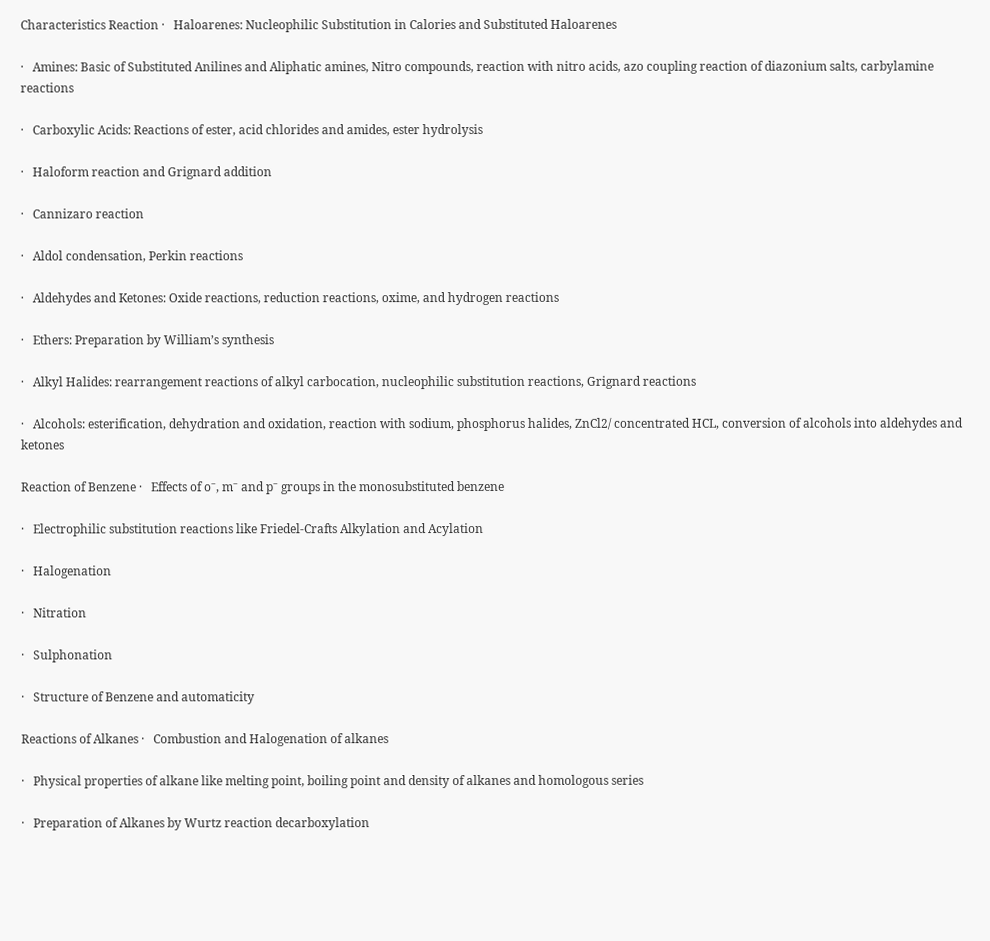Characteristics Reaction ·   Haloarenes: Nucleophilic Substitution in Calories and Substituted Haloarenes

·   Amines: Basic of Substituted Anilines and Aliphatic amines, Nitro compounds, reaction with nitro acids, azo coupling reaction of diazonium salts, carbylamine reactions

·   Carboxylic Acids: Reactions of ester, acid chlorides and amides, ester hydrolysis

·   Haloform reaction and Grignard addition

·   Cannizaro reaction

·   Aldol condensation, Perkin reactions

·   Aldehydes and Ketones: Oxide reactions, reduction reactions, oxime, and hydrogen reactions

·   Ethers: Preparation by William’s synthesis

·   Alkyl Halides: rearrangement reactions of alkyl carbocation, nucleophilic substitution reactions, Grignard reactions

·   Alcohols: esterification, dehydration and oxidation, reaction with sodium, phosphorus halides, ZnCl2/ concentrated HCL, conversion of alcohols into aldehydes and ketones

Reaction of Benzene ·   Effects of o⁻, m⁻ and p⁻ groups in the monosubstituted benzene

·   Electrophilic substitution reactions like Friedel-Crafts Alkylation and Acylation

·   Halogenation

·   Nitration

·   Sulphonation

·   Structure of Benzene and automaticity

Reactions of Alkanes ·   Combustion and Halogenation of alkanes

·   Physical properties of alkane like melting point, boiling point and density of alkanes and homologous series

·   Preparation of Alkanes by Wurtz reaction decarboxylation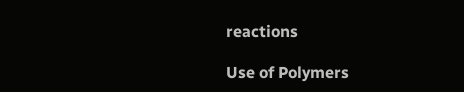reactions

Use of Polymers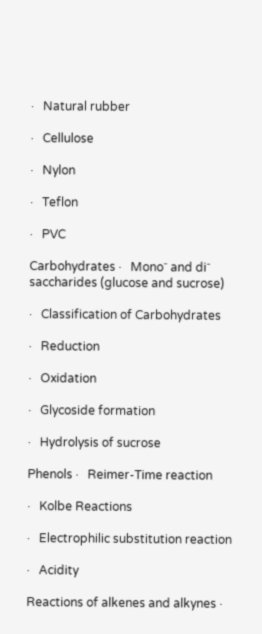·   Natural rubber

·   Cellulose

·   Nylon

·   Teflon

·   PVC

Carbohydrates ·   Mono⁻ and di⁻ saccharides (glucose and sucrose)

·   Classification of Carbohydrates

·   Reduction

·   Oxidation

·   Glycoside formation

·   Hydrolysis of sucrose

Phenols ·   Reimer-Time reaction

·   Kolbe Reactions

·   Electrophilic substitution reaction

·   Acidity

Reactions of alkenes and alkynes ·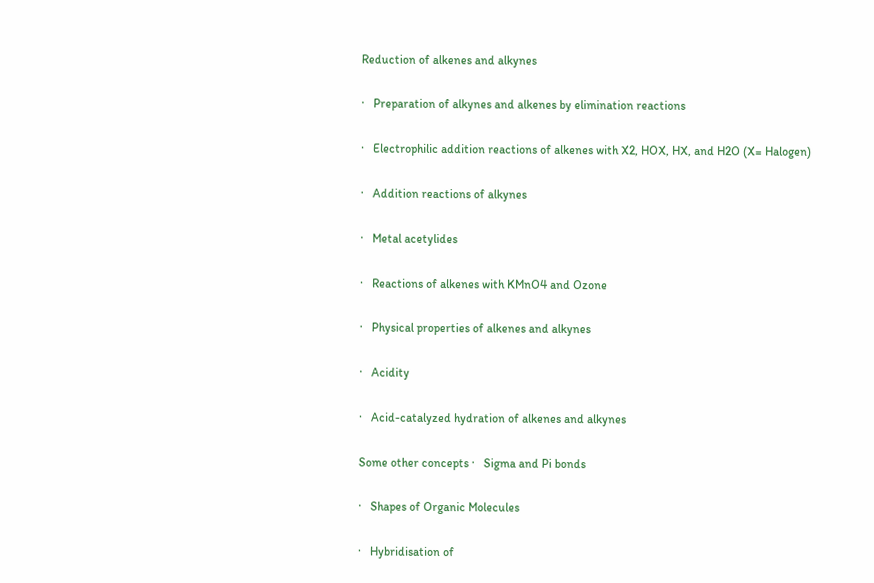Reduction of alkenes and alkynes

·   Preparation of alkynes and alkenes by elimination reactions

·   Electrophilic addition reactions of alkenes with X2, HOX, HX, and H2O (X= Halogen)

·   Addition reactions of alkynes

·   Metal acetylides

·   Reactions of alkenes with KMnO4 and Ozone

·   Physical properties of alkenes and alkynes

·   Acidity

·   Acid-catalyzed hydration of alkenes and alkynes

Some other concepts ·   Sigma and Pi bonds

·   Shapes of Organic Molecules

·   Hybridisation of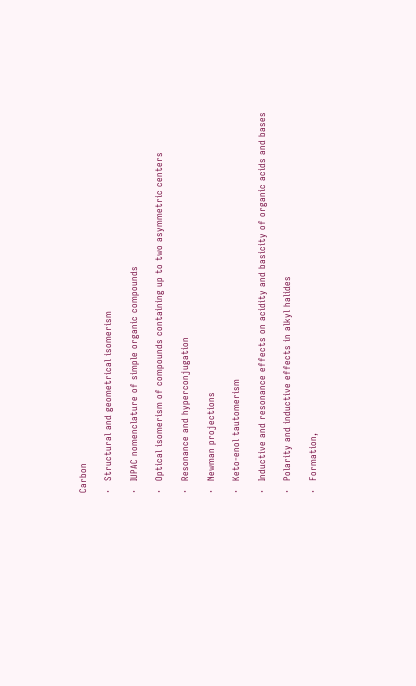Carbon

·   Structural and geometrical isomerism

·   IUPAC nomenclature of simple organic compounds

·   Optical isomerism of compounds containing up to two asymmetric centers

·   Resonance and hyperconjugation

·   Newman projections

·   Keto-enol tautomerism

·   Inductive and resonance effects on acidity and basicity of organic acids and bases

·   Polarity and inductive effects in alkyl halides

·   Formation,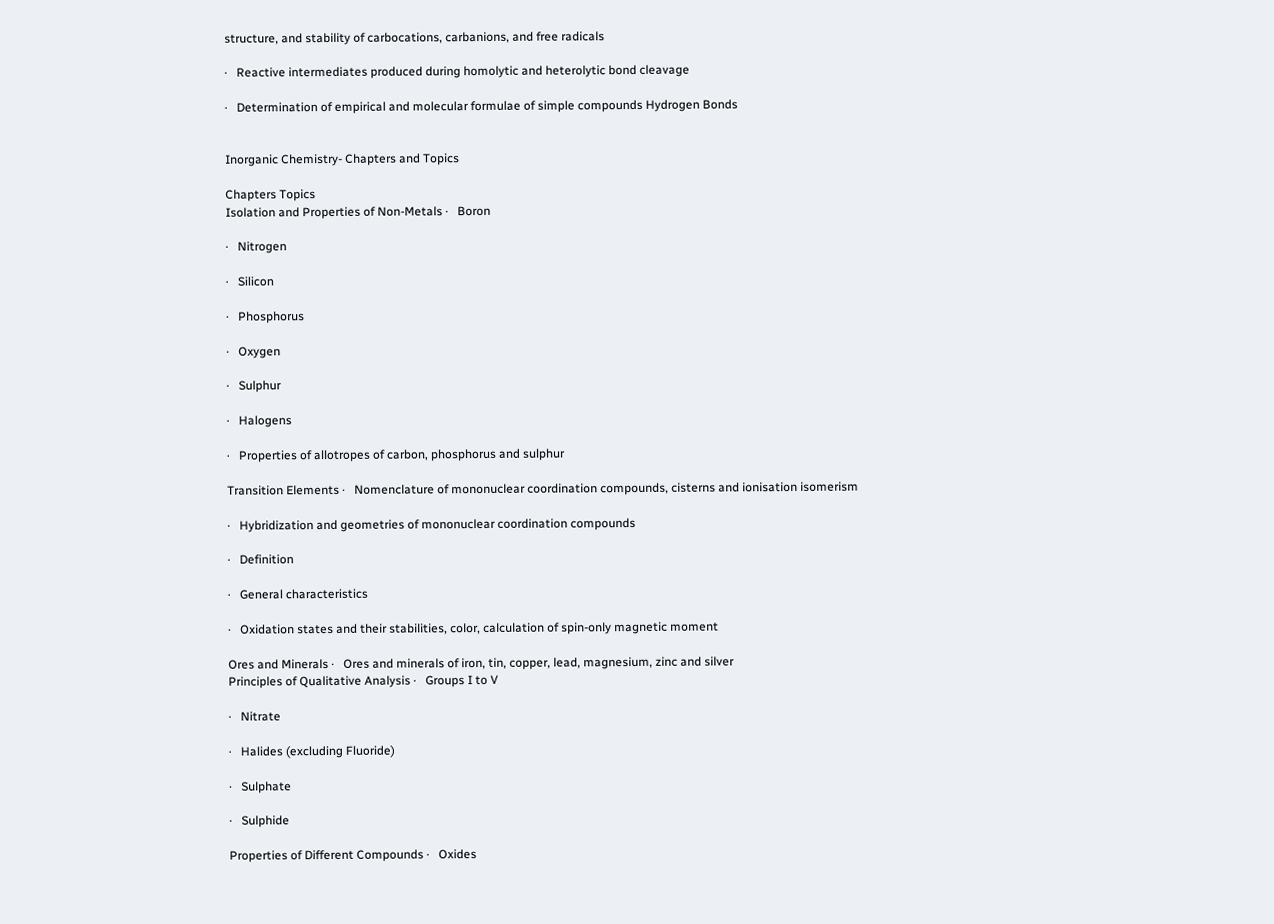structure, and stability of carbocations, carbanions, and free radicals

·   Reactive intermediates produced during homolytic and heterolytic bond cleavage

·   Determination of empirical and molecular formulae of simple compounds Hydrogen Bonds


Inorganic Chemistry- Chapters and Topics

Chapters Topics
Isolation and Properties of Non-Metals ·   Boron

·   Nitrogen

·   Silicon

·   Phosphorus

·   Oxygen

·   Sulphur

·   Halogens

·   Properties of allotropes of carbon, phosphorus and sulphur

Transition Elements ·   Nomenclature of mononuclear coordination compounds, cisterns and ionisation isomerism

·   Hybridization and geometries of mononuclear coordination compounds

·   Definition

·   General characteristics

·   Oxidation states and their stabilities, color, calculation of spin-only magnetic moment

Ores and Minerals ·   Ores and minerals of iron, tin, copper, lead, magnesium, zinc and silver
Principles of Qualitative Analysis ·   Groups I to V

·   Nitrate

·   Halides (excluding Fluoride)

·   Sulphate

·   Sulphide

Properties of Different Compounds ·   Oxides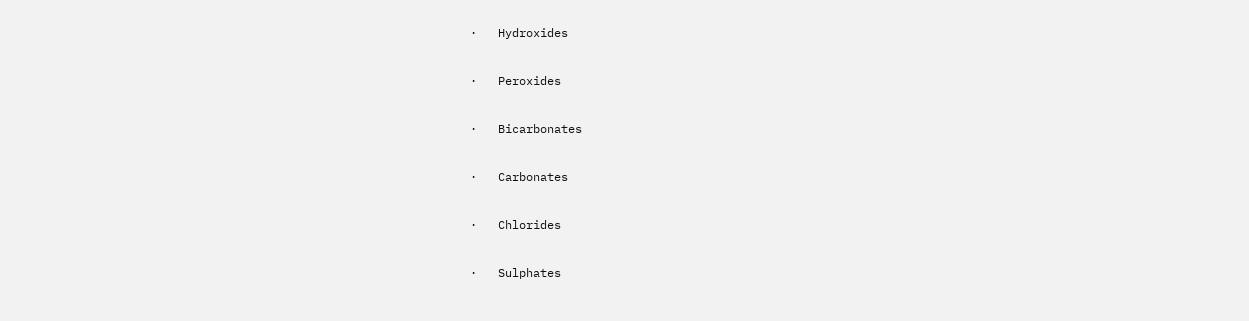·   Hydroxides

·   Peroxides

·   Bicarbonates

·   Carbonates

·   Chlorides

·   Sulphates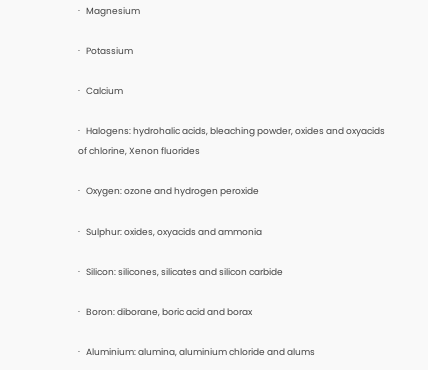·   Magnesium

·   Potassium

·   Calcium

·   Halogens: hydrohalic acids, bleaching powder, oxides and oxyacids of chlorine, Xenon fluorides

·   Oxygen: ozone and hydrogen peroxide

·   Sulphur: oxides, oxyacids and ammonia

·   Silicon: silicones, silicates and silicon carbide

·   Boron: diborane, boric acid and borax

·   Aluminium: alumina, aluminium chloride and alums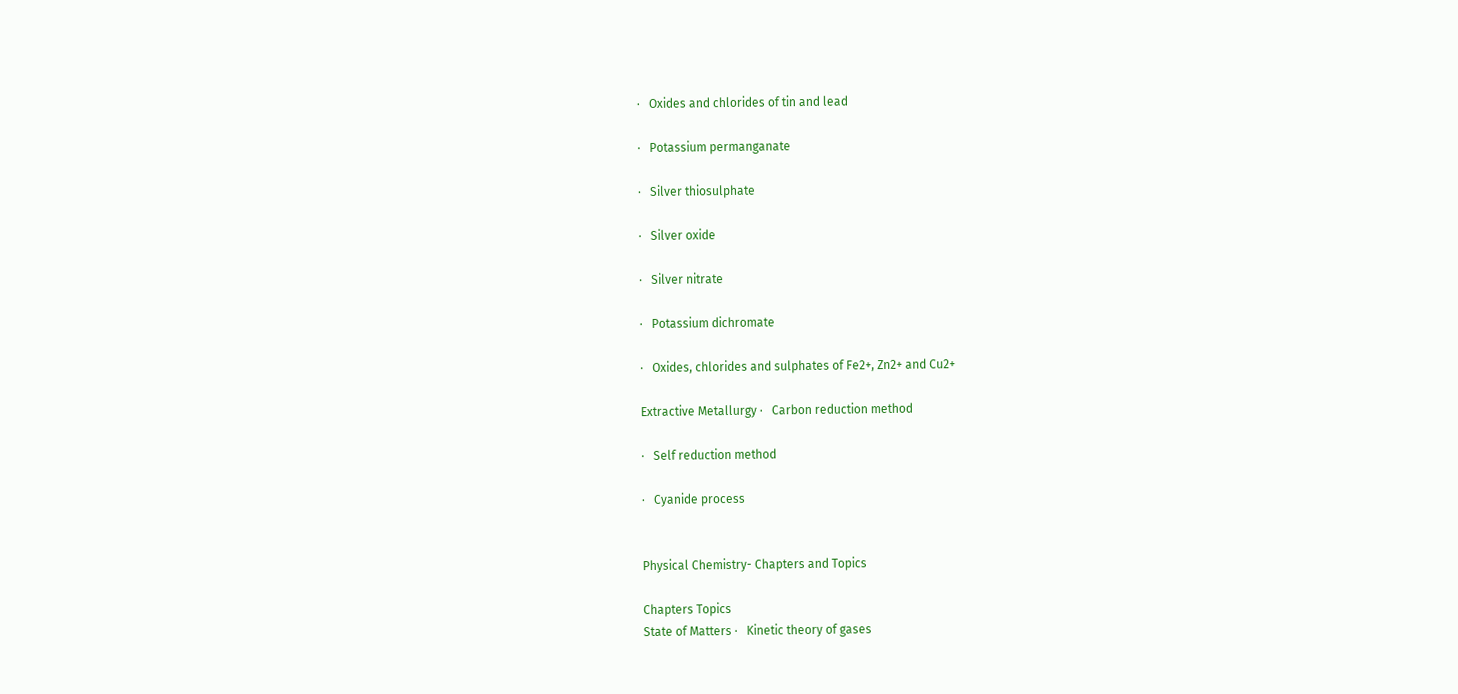·   Oxides and chlorides of tin and lead

·   Potassium permanganate

·   Silver thiosulphate

·   Silver oxide

·   Silver nitrate

·   Potassium dichromate

·   Oxides, chlorides and sulphates of Fe2+, Zn2+ and Cu2+

Extractive Metallurgy ·   Carbon reduction method

·   Self reduction method

·   Cyanide process


Physical Chemistry- Chapters and Topics

Chapters Topics
State of Matters ·   Kinetic theory of gases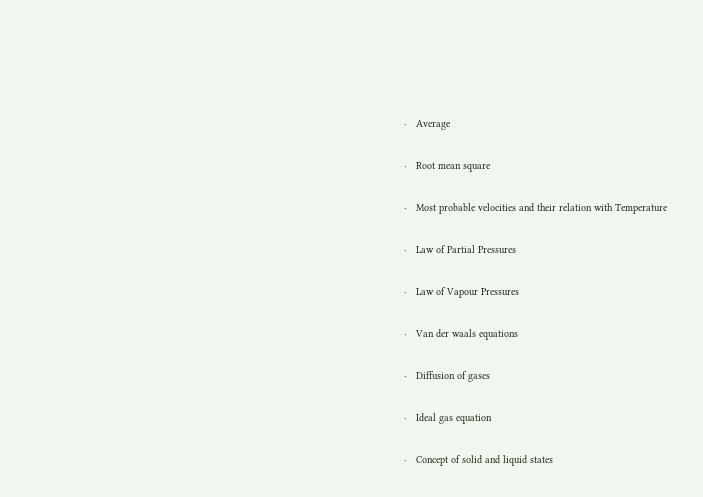·   Average

·   Root mean square

·   Most probable velocities and their relation with Temperature

·   Law of Partial Pressures

·   Law of Vapour Pressures

·   Van der waals equations

·   Diffusion of gases

·   Ideal gas equation

·   Concept of solid and liquid states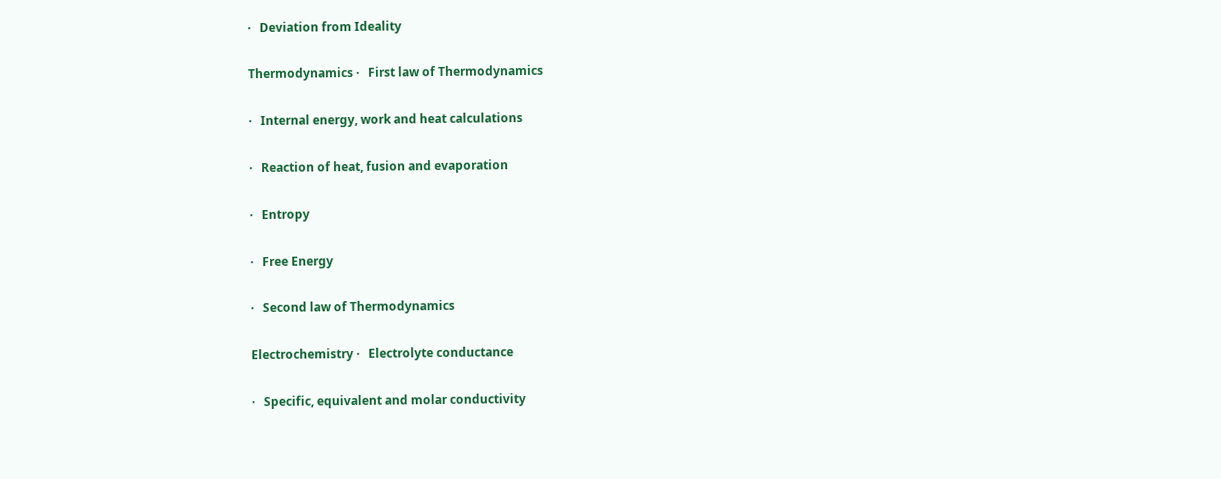·   Deviation from Ideality

Thermodynamics ·   First law of Thermodynamics

·   Internal energy, work and heat calculations

·   Reaction of heat, fusion and evaporation

·   Entropy

·   Free Energy

·   Second law of Thermodynamics

Electrochemistry ·   Electrolyte conductance

·   Specific, equivalent and molar conductivity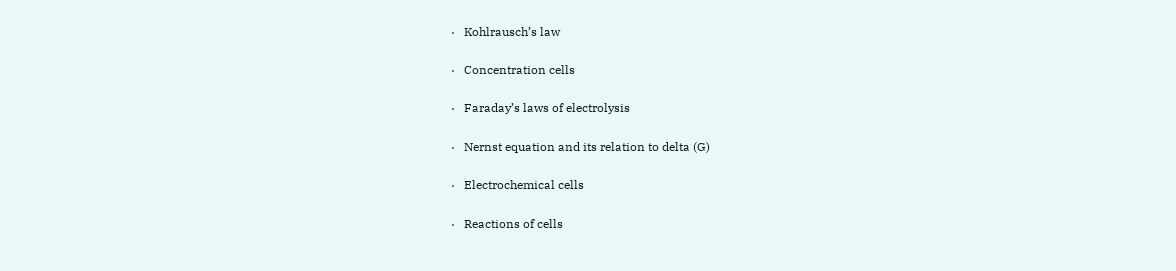·   Kohlrausch’s law

·   Concentration cells

·   Faraday’s laws of electrolysis

·   Nernst equation and its relation to delta (G)

·   Electrochemical cells

·   Reactions of cells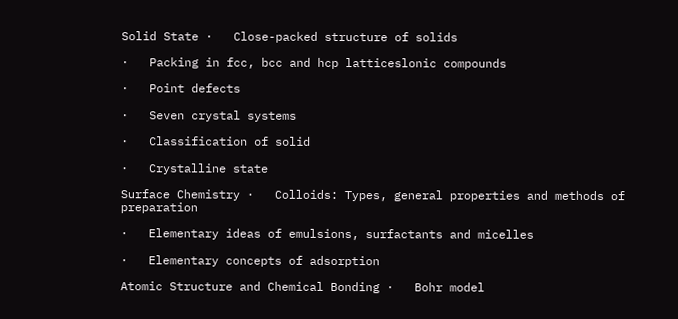Solid State ·   Close-packed structure of solids

·   Packing in fcc, bcc and hcp latticeslonic compounds

·   Point defects

·   Seven crystal systems

·   Classification of solid

·   Crystalline state

Surface Chemistry ·   Colloids: Types, general properties and methods of preparation

·   Elementary ideas of emulsions, surfactants and micelles

·   Elementary concepts of adsorption

Atomic Structure and Chemical Bonding ·   Bohr model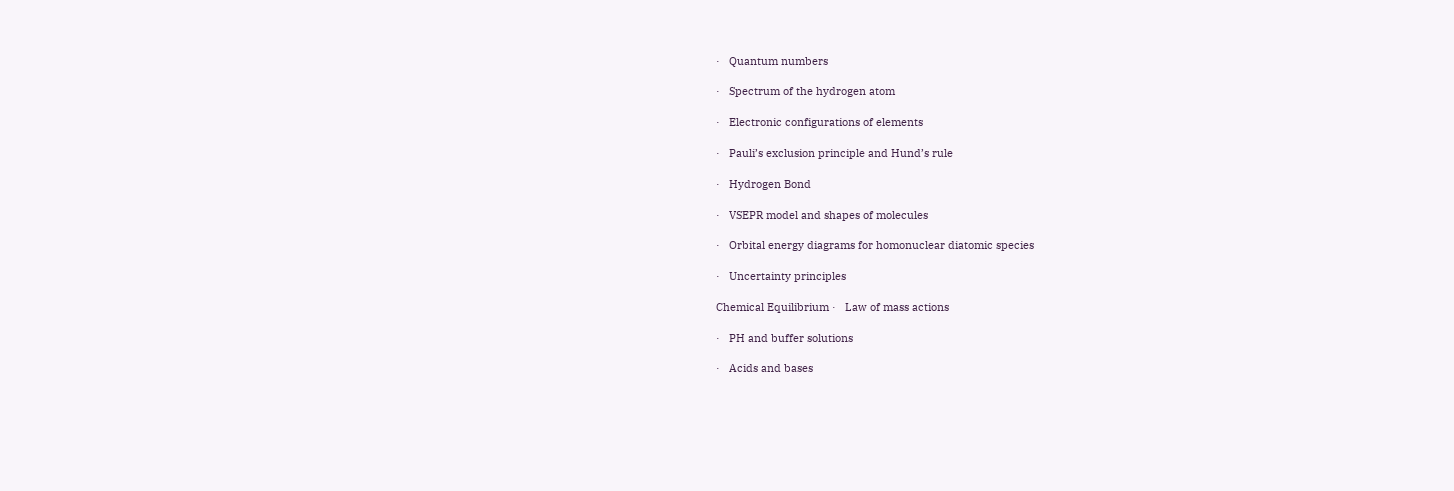·   Quantum numbers

·   Spectrum of the hydrogen atom

·   Electronic configurations of elements

·   Pauli’s exclusion principle and Hund’s rule

·   Hydrogen Bond

·   VSEPR model and shapes of molecules

·   Orbital energy diagrams for homonuclear diatomic species

·   Uncertainty principles

Chemical Equilibrium ·   Law of mass actions

·   PH and buffer solutions

·   Acids and bases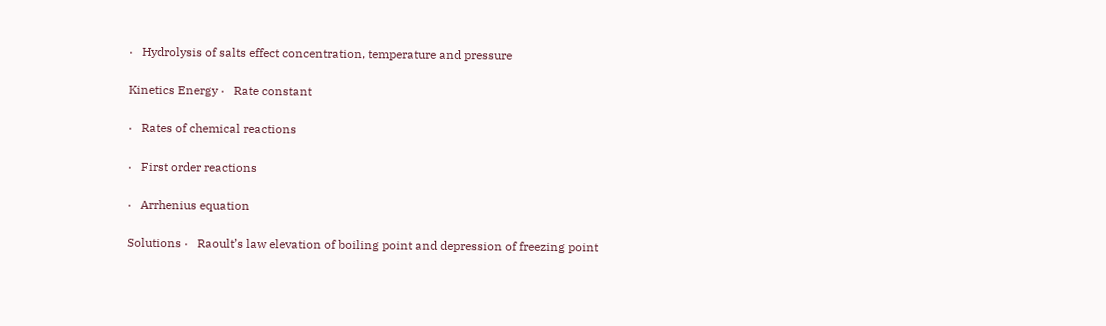·   Hydrolysis of salts effect concentration, temperature and pressure

Kinetics Energy ·   Rate constant

·   Rates of chemical reactions

·   First order reactions

·   Arrhenius equation

Solutions ·   Raoult’s law elevation of boiling point and depression of freezing point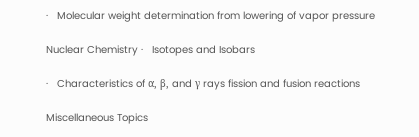·   Molecular weight determination from lowering of vapor pressure

Nuclear Chemistry ·   Isotopes and Isobars

·   Characteristics of α, β, and γ rays fission and fusion reactions

Miscellaneous Topics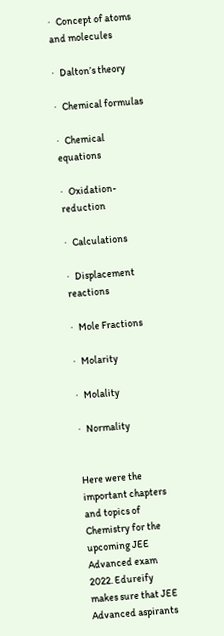·   Concept of atoms and molecules

·   Dalton’s theory

·   Chemical formulas

·   Chemical equations

·   Oxidation-reduction

·   Calculations

·   Displacement reactions

·   Mole Fractions

·   Molarity

·   Molality

·   Normality


Here were the important chapters and topics of Chemistry for the upcoming JEE Advanced exam 2022. Edureify makes sure that JEE Advanced aspirants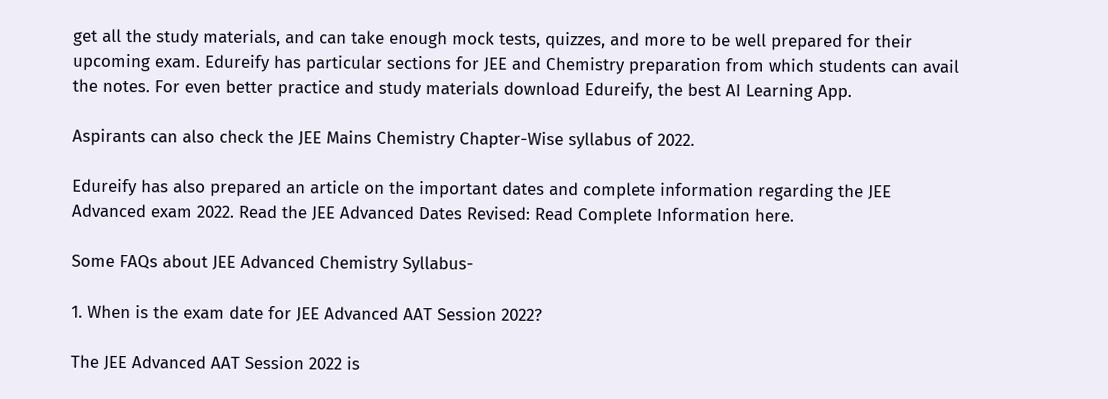get all the study materials, and can take enough mock tests, quizzes, and more to be well prepared for their upcoming exam. Edureify has particular sections for JEE and Chemistry preparation from which students can avail the notes. For even better practice and study materials download Edureify, the best AI Learning App.

Aspirants can also check the JEE Mains Chemistry Chapter-Wise syllabus of 2022.

Edureify has also prepared an article on the important dates and complete information regarding the JEE Advanced exam 2022. Read the JEE Advanced Dates Revised: Read Complete Information here.

Some FAQs about JEE Advanced Chemistry Syllabus-

1. When is the exam date for JEE Advanced AAT Session 2022?

The JEE Advanced AAT Session 2022 is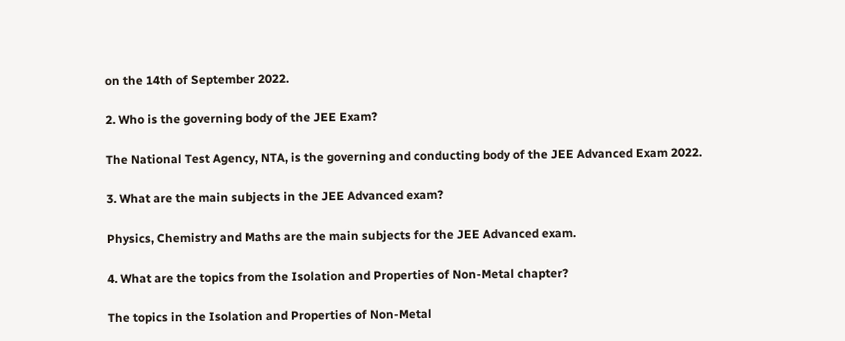on the 14th of September 2022.

2. Who is the governing body of the JEE Exam?

The National Test Agency, NTA, is the governing and conducting body of the JEE Advanced Exam 2022.

3. What are the main subjects in the JEE Advanced exam?

Physics, Chemistry and Maths are the main subjects for the JEE Advanced exam.

4. What are the topics from the Isolation and Properties of Non-Metal chapter?

The topics in the Isolation and Properties of Non-Metal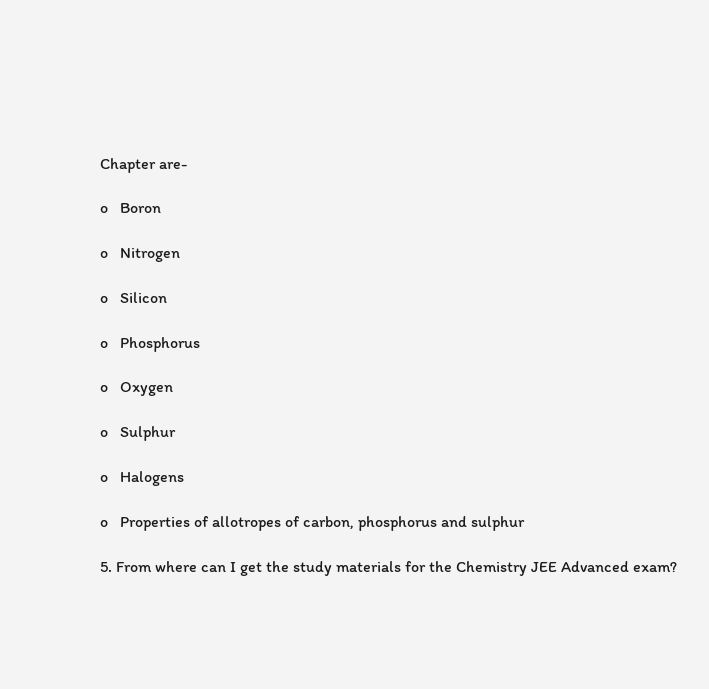Chapter are-

o   Boron

o   Nitrogen

o   Silicon

o   Phosphorus

o   Oxygen

o   Sulphur

o   Halogens

o   Properties of allotropes of carbon, phosphorus and sulphur

5. From where can I get the study materials for the Chemistry JEE Advanced exam?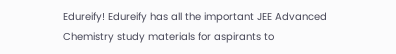Edureify! Edureify has all the important JEE Advanced Chemistry study materials for aspirants to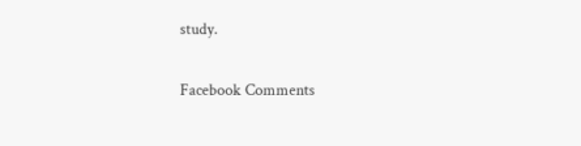study.

Facebook Comments